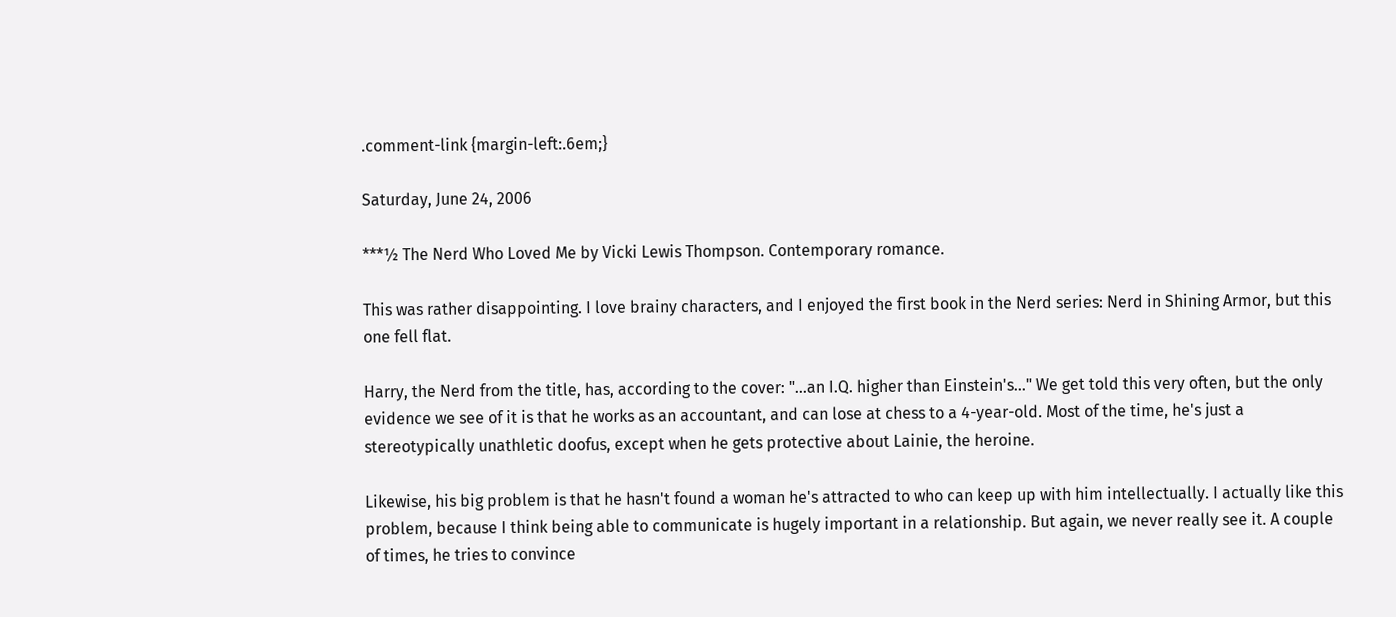.comment-link {margin-left:.6em;}

Saturday, June 24, 2006

***½ The Nerd Who Loved Me by Vicki Lewis Thompson. Contemporary romance.

This was rather disappointing. I love brainy characters, and I enjoyed the first book in the Nerd series: Nerd in Shining Armor, but this one fell flat.

Harry, the Nerd from the title, has, according to the cover: "...an I.Q. higher than Einstein's..." We get told this very often, but the only evidence we see of it is that he works as an accountant, and can lose at chess to a 4-year-old. Most of the time, he's just a stereotypically unathletic doofus, except when he gets protective about Lainie, the heroine.

Likewise, his big problem is that he hasn't found a woman he's attracted to who can keep up with him intellectually. I actually like this problem, because I think being able to communicate is hugely important in a relationship. But again, we never really see it. A couple of times, he tries to convince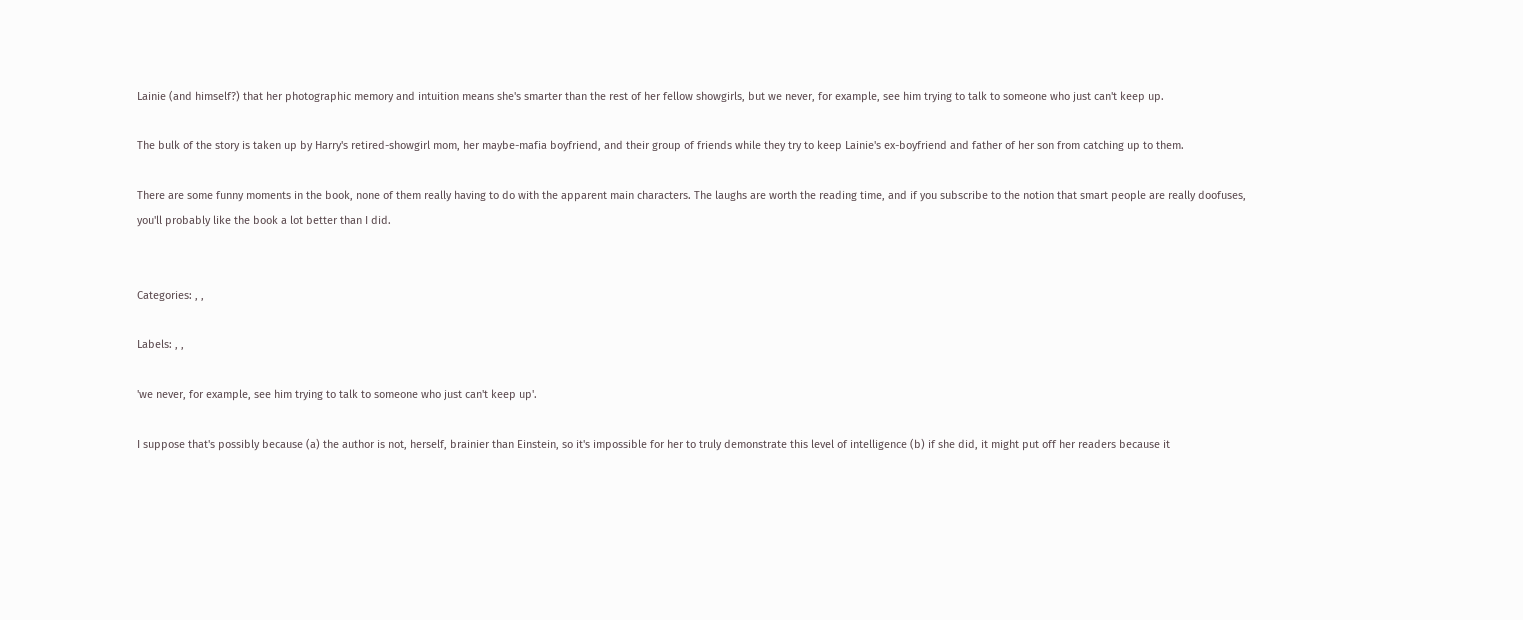Lainie (and himself?) that her photographic memory and intuition means she's smarter than the rest of her fellow showgirls, but we never, for example, see him trying to talk to someone who just can't keep up.

The bulk of the story is taken up by Harry's retired-showgirl mom, her maybe-mafia boyfriend, and their group of friends while they try to keep Lainie's ex-boyfriend and father of her son from catching up to them.

There are some funny moments in the book, none of them really having to do with the apparent main characters. The laughs are worth the reading time, and if you subscribe to the notion that smart people are really doofuses, you'll probably like the book a lot better than I did.


Categories: , ,

Labels: , ,

'we never, for example, see him trying to talk to someone who just can't keep up'.

I suppose that's possibly because (a) the author is not, herself, brainier than Einstein, so it's impossible for her to truly demonstrate this level of intelligence (b) if she did, it might put off her readers because it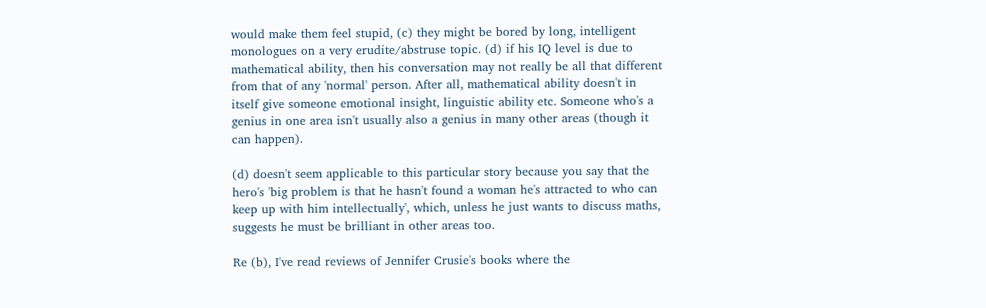would make them feel stupid, (c) they might be bored by long, intelligent monologues on a very erudite/abstruse topic. (d) if his IQ level is due to mathematical ability, then his conversation may not really be all that different from that of any 'normal' person. After all, mathematical ability doesn't in itself give someone emotional insight, linguistic ability etc. Someone who's a genius in one area isn't usually also a genius in many other areas (though it can happen).

(d) doesn't seem applicable to this particular story because you say that the hero's 'big problem is that he hasn't found a woman he's attracted to who can keep up with him intellectually', which, unless he just wants to discuss maths, suggests he must be brilliant in other areas too.

Re (b), I've read reviews of Jennifer Crusie's books where the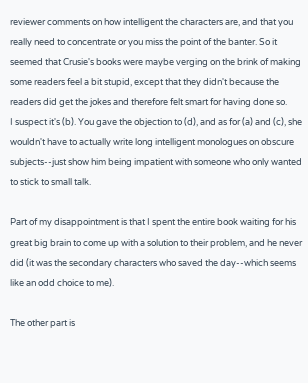reviewer comments on how intelligent the characters are, and that you really need to concentrate or you miss the point of the banter. So it seemed that Crusie's books were maybe verging on the brink of making some readers feel a bit stupid, except that they didn't because the readers did get the jokes and therefore felt smart for having done so.
I suspect it's (b). You gave the objection to (d), and as for (a) and (c), she wouldn't have to actually write long intelligent monologues on obscure subjects--just show him being impatient with someone who only wanted to stick to small talk.

Part of my disappointment is that I spent the entire book waiting for his great big brain to come up with a solution to their problem, and he never did (it was the secondary characters who saved the day--which seems like an odd choice to me).

The other part is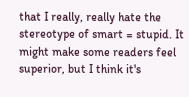that I really, really hate the stereotype of smart = stupid. It might make some readers feel superior, but I think it's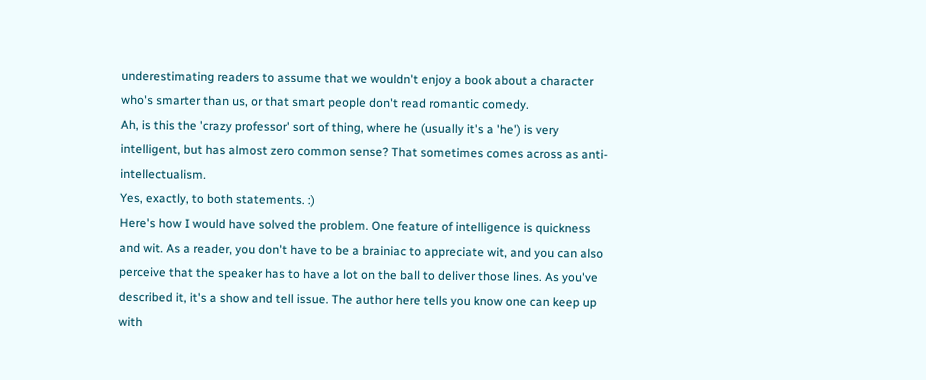underestimating readers to assume that we wouldn't enjoy a book about a character who's smarter than us, or that smart people don't read romantic comedy.
Ah, is this the 'crazy professor' sort of thing, where he (usually it's a 'he') is very intelligent, but has almost zero common sense? That sometimes comes across as anti-intellectualism.
Yes, exactly, to both statements. :)
Here's how I would have solved the problem. One feature of intelligence is quickness and wit. As a reader, you don't have to be a brainiac to appreciate wit, and you can also perceive that the speaker has to have a lot on the ball to deliver those lines. As you've described it, it's a show and tell issue. The author here tells you know one can keep up with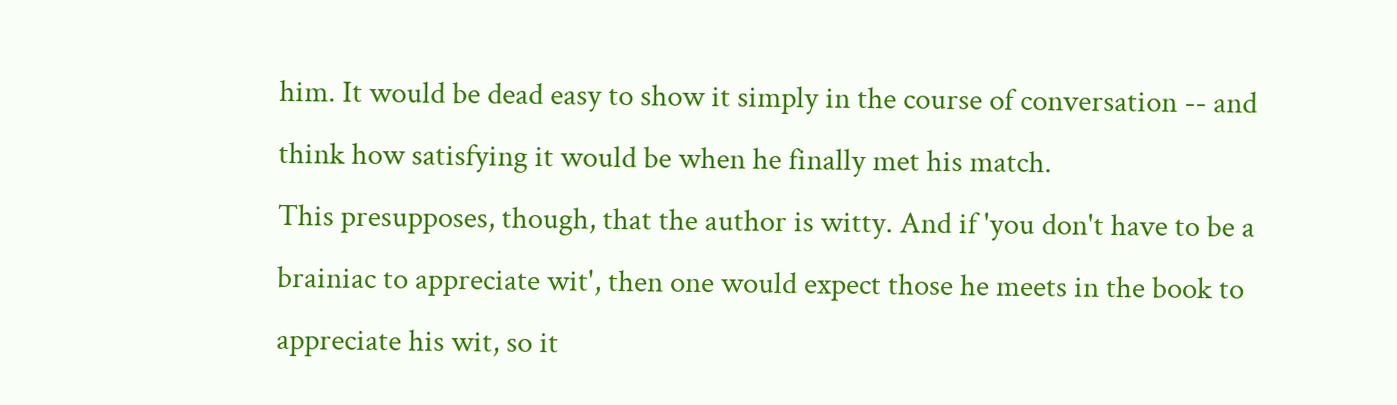him. It would be dead easy to show it simply in the course of conversation -- and think how satisfying it would be when he finally met his match.
This presupposes, though, that the author is witty. And if 'you don't have to be a brainiac to appreciate wit', then one would expect those he meets in the book to appreciate his wit, so it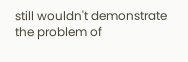still wouldn't demonstrate the problem of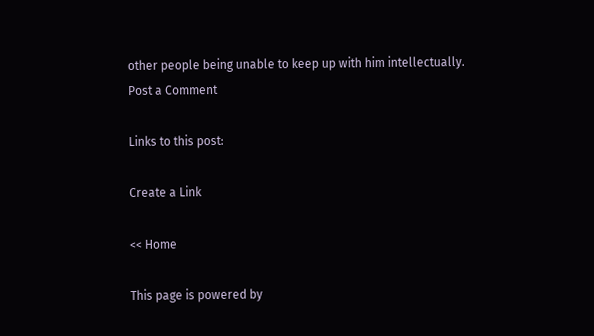other people being unable to keep up with him intellectually.
Post a Comment

Links to this post:

Create a Link

<< Home

This page is powered by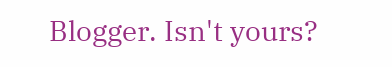Blogger. Isn't yours?